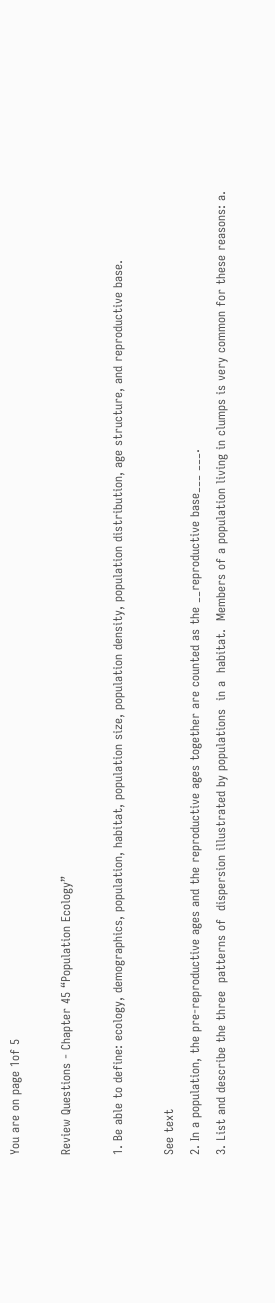You are on page 1of 5

Review Questions - Chapter 45 “Population Ecology”

1. Be able to define: ecology, demographics, population, habitat, population size, population density, population distribution, age structure, and reproductive base.

See text
2. In a population, the pre-reproductive ages and the reproductive ages together are counted as the __reproductive base___ ___.
3. List and describe the three  patterns of  dispersion illustrated by populations  in a  habitat.  Members of a population living in clumps is very common for these reasons: a.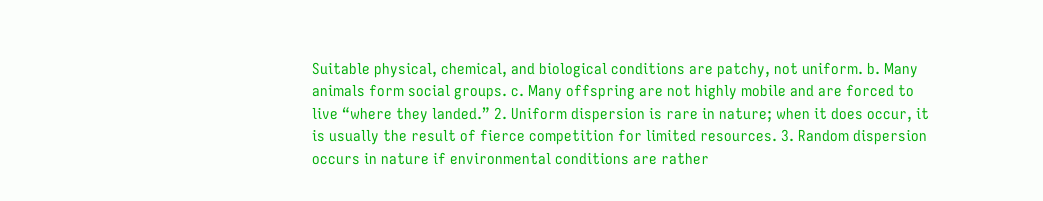Suitable physical, chemical, and biological conditions are patchy, not uniform. b. Many animals form social groups. c. Many offspring are not highly mobile and are forced to live “where they landed.” 2. Uniform dispersion is rare in nature; when it does occur, it is usually the result of fierce competition for limited resources. 3. Random dispersion occurs in nature if environmental conditions are rather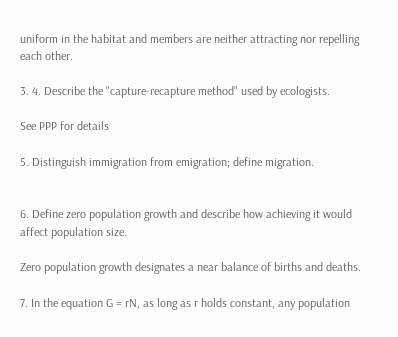uniform in the habitat and members are neither attracting nor repelling each other.

3. 4. Describe the "capture-recapture method" used by ecologists.

See PPP for details

5. Distinguish immigration from emigration; define migration.


6. Define zero population growth and describe how achieving it would affect population size.

Zero population growth designates a near balance of births and deaths.

7. In the equation G = rN, as long as r holds constant, any population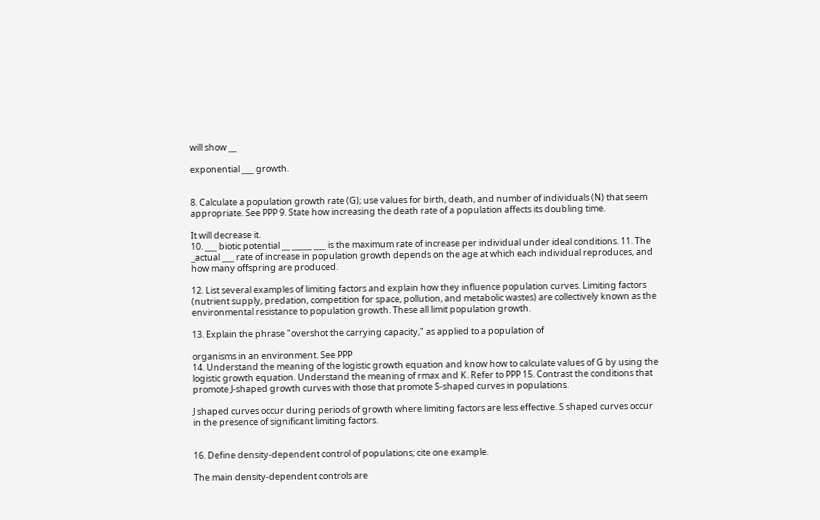will show __

exponential ___ growth.


8. Calculate a population growth rate (G); use values for birth, death, and number of individuals (N) that seem appropriate. See PPP 9. State how increasing the death rate of a population affects its doubling time.

It will decrease it.
10. ___ biotic potential __ _____ ___ is the maximum rate of increase per individual under ideal conditions. 11. The _actual ___ rate of increase in population growth depends on the age at which each individual reproduces, and how many offspring are produced.

12. List several examples of limiting factors and explain how they influence population curves. Limiting factors (nutrient supply, predation, competition for space, pollution, and metabolic wastes) are collectively known as the environmental resistance to population growth. These all limit population growth.

13. Explain the phrase "overshot the carrying capacity," as applied to a population of

organisms in an environment. See PPP
14. Understand the meaning of the logistic growth equation and know how to calculate values of G by using the logistic growth equation. Understand the meaning of rmax and K. Refer to PPP 15. Contrast the conditions that promote J-shaped growth curves with those that promote S-shaped curves in populations.

J shaped curves occur during periods of growth where limiting factors are less effective. S shaped curves occur in the presence of significant limiting factors.


16. Define density-dependent control of populations; cite one example.

The main density-dependent controls are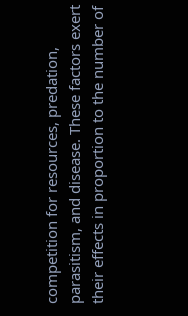competition for resources, predation, parasitism, and disease. These factors exert their effects in proportion to the number of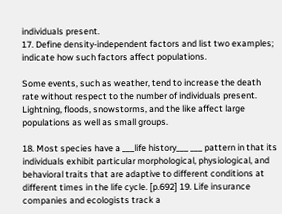individuals present.
17. Define density-independent factors and list two examples; indicate how such factors affect populations.

Some events, such as weather, tend to increase the death rate without respect to the number of individuals present. Lightning, floods, snowstorms, and the like affect large populations as well as small groups.

18. Most species have a ___life history___ ___ pattern in that its individuals exhibit particular morphological, physiological, and behavioral traits that are adaptive to different conditions at different times in the life cycle. [p.692] 19. Life insurance companies and ecologists track a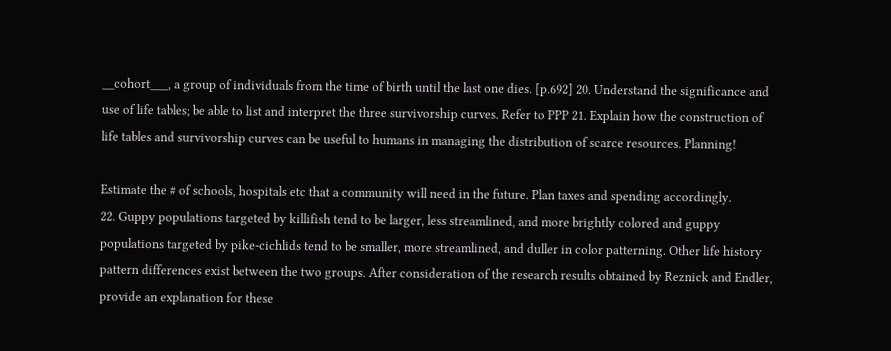__cohort___, a group of individuals from the time of birth until the last one dies. [p.692] 20. Understand the significance and use of life tables; be able to list and interpret the three survivorship curves. Refer to PPP 21. Explain how the construction of life tables and survivorship curves can be useful to humans in managing the distribution of scarce resources. Planning!

Estimate the # of schools, hospitals etc that a community will need in the future. Plan taxes and spending accordingly.
22. Guppy populations targeted by killifish tend to be larger, less streamlined, and more brightly colored and guppy populations targeted by pike-cichlids tend to be smaller, more streamlined, and duller in color patterning. Other life history pattern differences exist between the two groups. After consideration of the research results obtained by Reznick and Endler, provide an explanation for these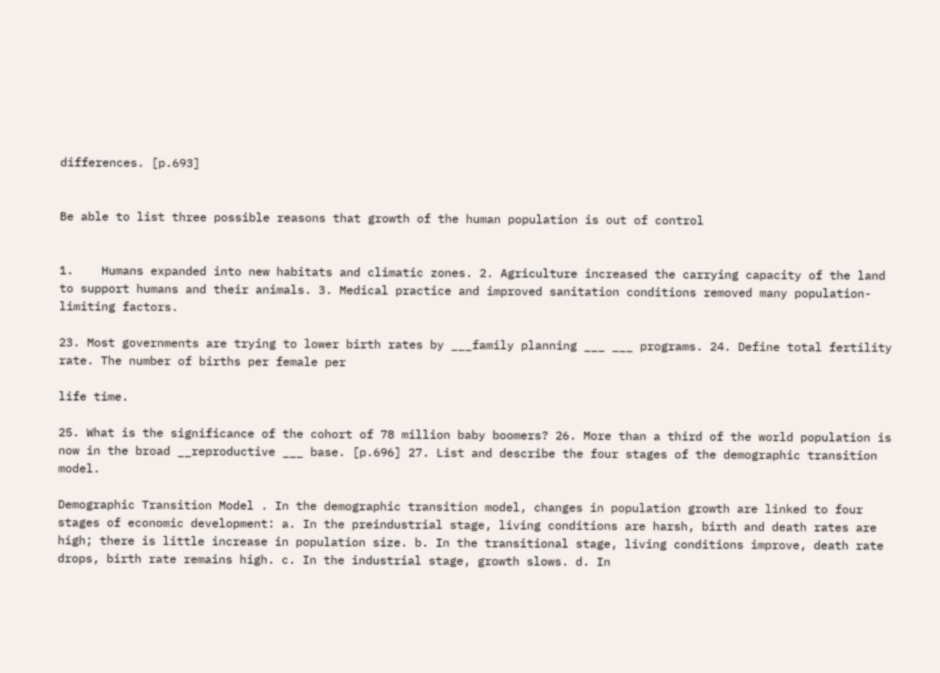differences. [p.693]


Be able to list three possible reasons that growth of the human population is out of control


1.    Humans expanded into new habitats and climatic zones. 2. Agriculture increased the carrying capacity of the land to support humans and their animals. 3. Medical practice and improved sanitation conditions removed many population-limiting factors.

23. Most governments are trying to lower birth rates by ___family planning ___ ___ programs. 24. Define total fertility rate. The number of births per female per

life time.

25. What is the significance of the cohort of 78 million baby boomers? 26. More than a third of the world population is now in the broad __reproductive ___ base. [p.696] 27. List and describe the four stages of the demographic transition model.

Demographic Transition Model . In the demographic transition model, changes in population growth are linked to four stages of economic development: a. In the preindustrial stage, living conditions are harsh, birth and death rates are high; there is little increase in population size. b. In the transitional stage, living conditions improve, death rate drops, birth rate remains high. c. In the industrial stage, growth slows. d. In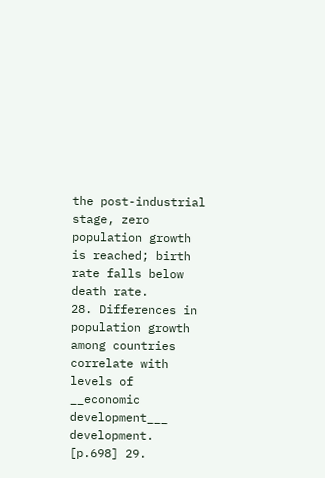the post-industrial stage, zero population growth is reached; birth rate falls below death rate.
28. Differences in population growth among countries correlate with levels of __economic development___ development. [p.698] 29.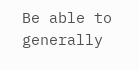Be able to generally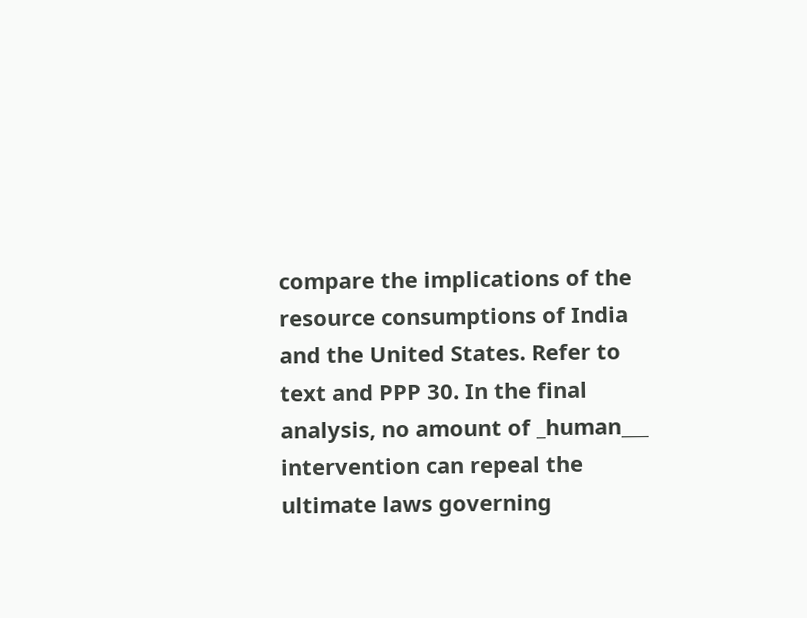compare the implications of the resource consumptions of India and the United States. Refer to text and PPP 30. In the final analysis, no amount of _human___ intervention can repeal the ultimate laws governing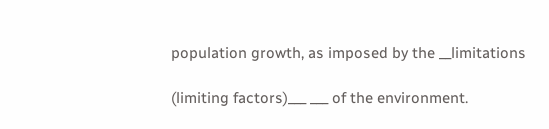population growth, as imposed by the __limitations

(limiting factors)___ ___ of the environment.